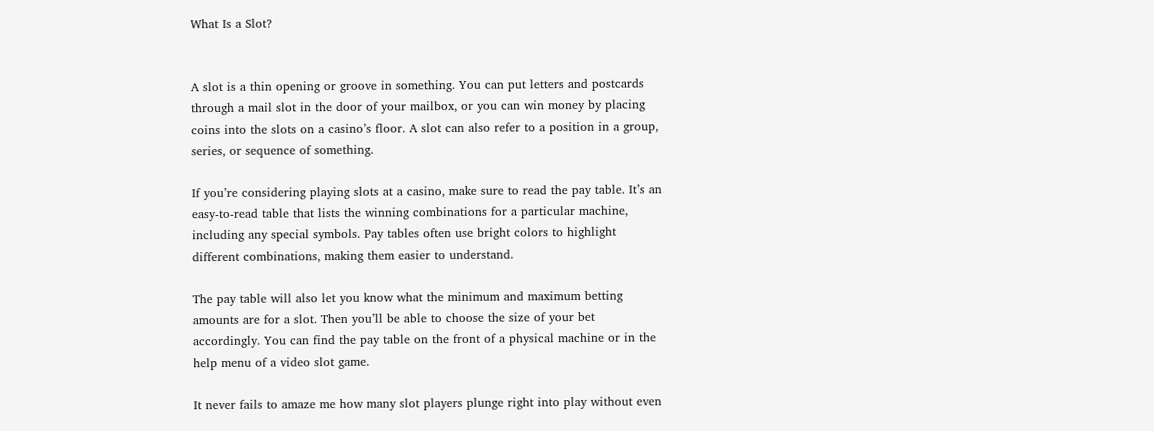What Is a Slot?


A slot is a thin opening or groove in something. You can put letters and postcards through a mail slot in the door of your mailbox, or you can win money by placing coins into the slots on a casino’s floor. A slot can also refer to a position in a group, series, or sequence of something.

If you’re considering playing slots at a casino, make sure to read the pay table. It’s an easy-to-read table that lists the winning combinations for a particular machine, including any special symbols. Pay tables often use bright colors to highlight different combinations, making them easier to understand.

The pay table will also let you know what the minimum and maximum betting amounts are for a slot. Then you’ll be able to choose the size of your bet accordingly. You can find the pay table on the front of a physical machine or in the help menu of a video slot game.

It never fails to amaze me how many slot players plunge right into play without even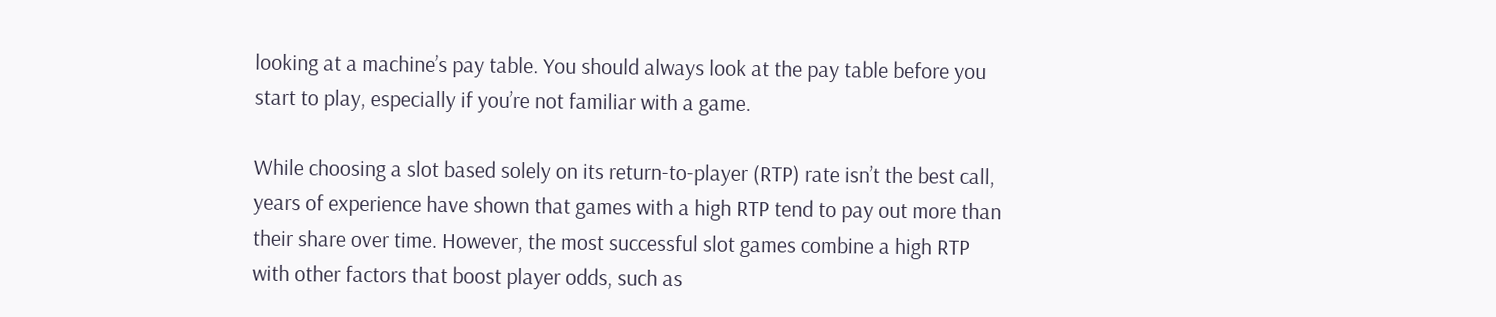looking at a machine’s pay table. You should always look at the pay table before you start to play, especially if you’re not familiar with a game.

While choosing a slot based solely on its return-to-player (RTP) rate isn’t the best call, years of experience have shown that games with a high RTP tend to pay out more than their share over time. However, the most successful slot games combine a high RTP with other factors that boost player odds, such as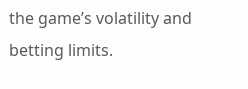the game’s volatility and betting limits.